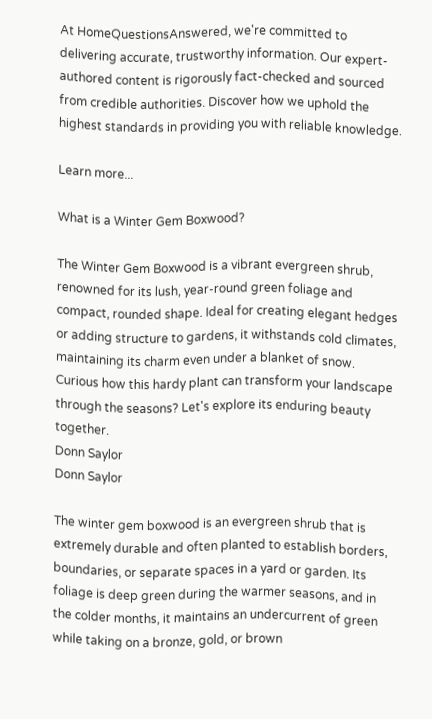At HomeQuestionsAnswered, we're committed to delivering accurate, trustworthy information. Our expert-authored content is rigorously fact-checked and sourced from credible authorities. Discover how we uphold the highest standards in providing you with reliable knowledge.

Learn more...

What is a Winter Gem Boxwood?

The Winter Gem Boxwood is a vibrant evergreen shrub, renowned for its lush, year-round green foliage and compact, rounded shape. Ideal for creating elegant hedges or adding structure to gardens, it withstands cold climates, maintaining its charm even under a blanket of snow. Curious how this hardy plant can transform your landscape through the seasons? Let's explore its enduring beauty together.
Donn Saylor
Donn Saylor

The winter gem boxwood is an evergreen shrub that is extremely durable and often planted to establish borders, boundaries, or separate spaces in a yard or garden. Its foliage is deep green during the warmer seasons, and in the colder months, it maintains an undercurrent of green while taking on a bronze, gold, or brown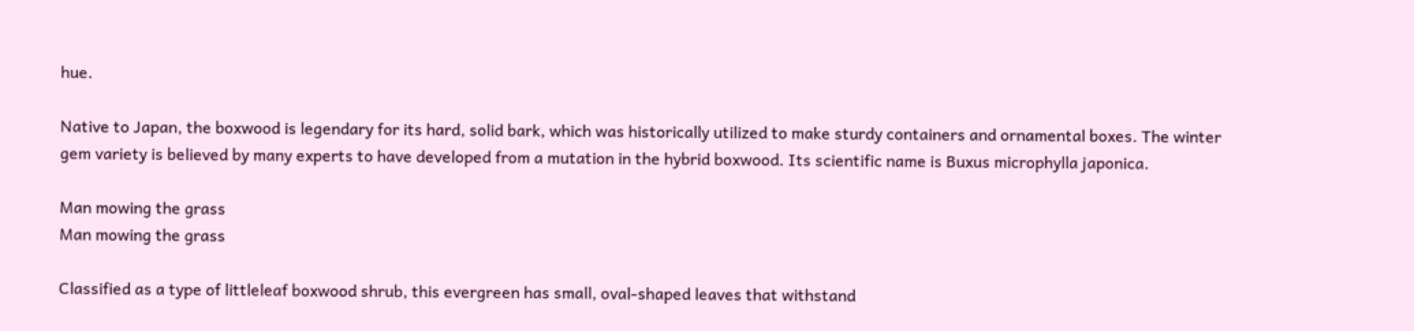hue.

Native to Japan, the boxwood is legendary for its hard, solid bark, which was historically utilized to make sturdy containers and ornamental boxes. The winter gem variety is believed by many experts to have developed from a mutation in the hybrid boxwood. Its scientific name is Buxus microphylla japonica.

Man mowing the grass
Man mowing the grass

Classified as a type of littleleaf boxwood shrub, this evergreen has small, oval-shaped leaves that withstand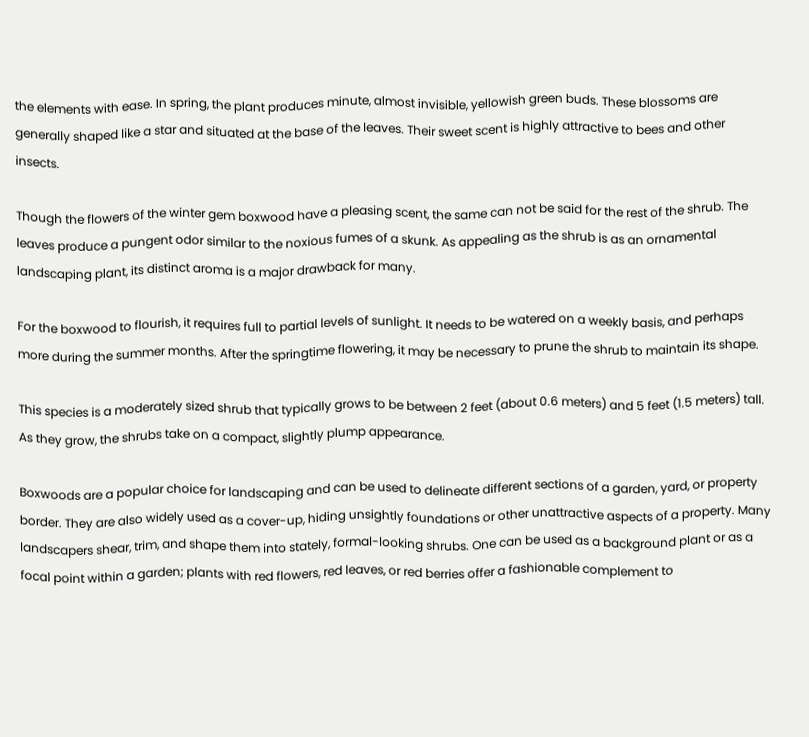the elements with ease. In spring, the plant produces minute, almost invisible, yellowish green buds. These blossoms are generally shaped like a star and situated at the base of the leaves. Their sweet scent is highly attractive to bees and other insects.

Though the flowers of the winter gem boxwood have a pleasing scent, the same can not be said for the rest of the shrub. The leaves produce a pungent odor similar to the noxious fumes of a skunk. As appealing as the shrub is as an ornamental landscaping plant, its distinct aroma is a major drawback for many.

For the boxwood to flourish, it requires full to partial levels of sunlight. It needs to be watered on a weekly basis, and perhaps more during the summer months. After the springtime flowering, it may be necessary to prune the shrub to maintain its shape.

This species is a moderately sized shrub that typically grows to be between 2 feet (about 0.6 meters) and 5 feet (1.5 meters) tall. As they grow, the shrubs take on a compact, slightly plump appearance.

Boxwoods are a popular choice for landscaping and can be used to delineate different sections of a garden, yard, or property border. They are also widely used as a cover-up, hiding unsightly foundations or other unattractive aspects of a property. Many landscapers shear, trim, and shape them into stately, formal-looking shrubs. One can be used as a background plant or as a focal point within a garden; plants with red flowers, red leaves, or red berries offer a fashionable complement to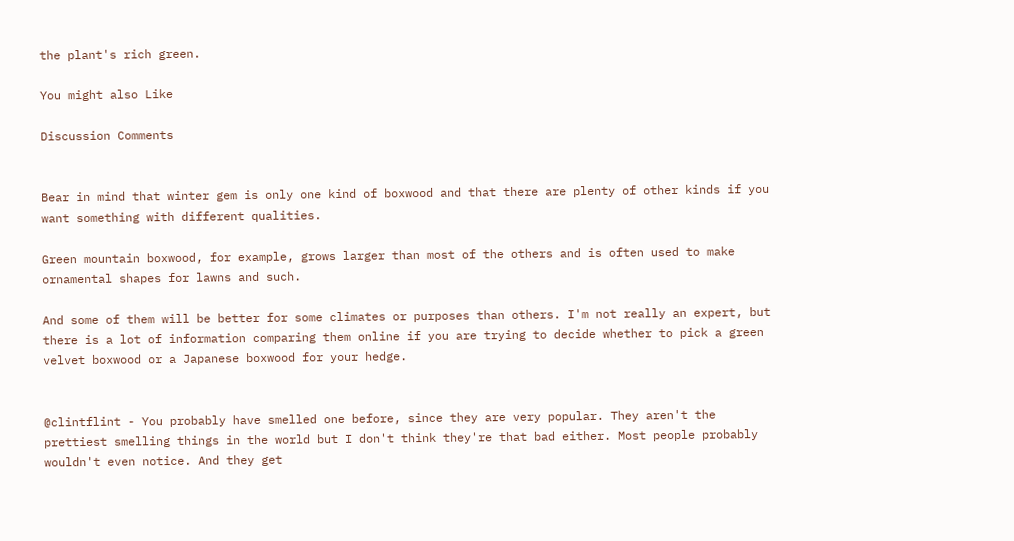the plant's rich green.

You might also Like

Discussion Comments


Bear in mind that winter gem is only one kind of boxwood and that there are plenty of other kinds if you want something with different qualities.

Green mountain boxwood, for example, grows larger than most of the others and is often used to make ornamental shapes for lawns and such.

And some of them will be better for some climates or purposes than others. I'm not really an expert, but there is a lot of information comparing them online if you are trying to decide whether to pick a green velvet boxwood or a Japanese boxwood for your hedge.


@clintflint - You probably have smelled one before, since they are very popular. They aren't the prettiest smelling things in the world but I don't think they're that bad either. Most people probably wouldn't even notice. And they get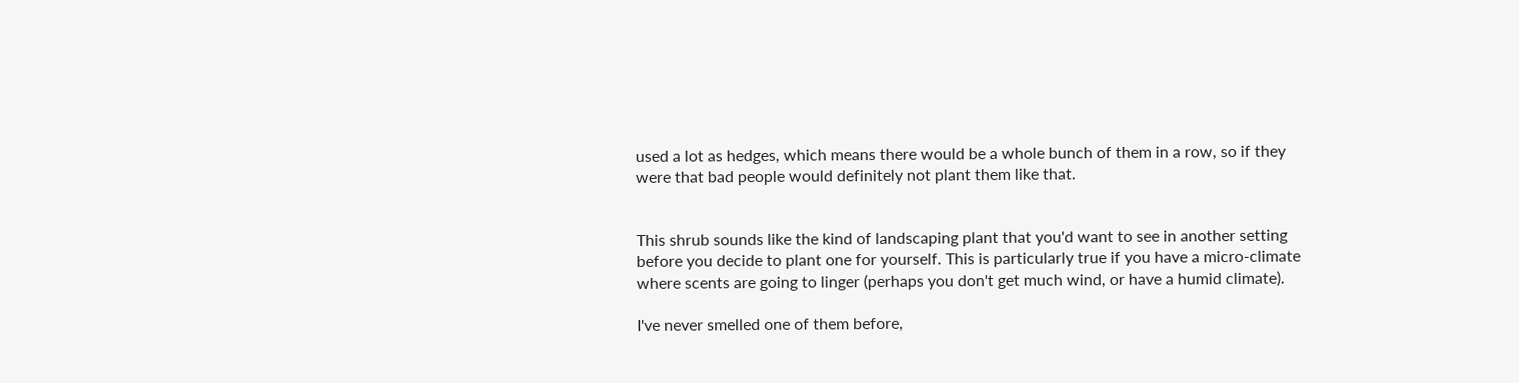used a lot as hedges, which means there would be a whole bunch of them in a row, so if they were that bad people would definitely not plant them like that.


This shrub sounds like the kind of landscaping plant that you'd want to see in another setting before you decide to plant one for yourself. This is particularly true if you have a micro-climate where scents are going to linger (perhaps you don't get much wind, or have a humid climate).

I've never smelled one of them before,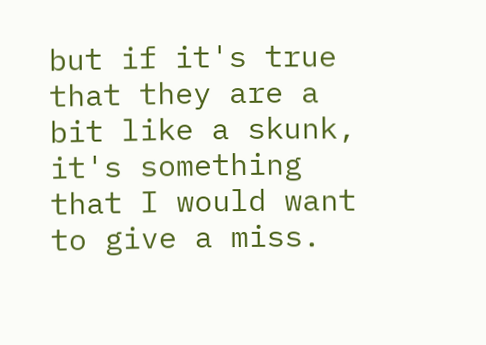but if it's true that they are a bit like a skunk, it's something that I would want to give a miss.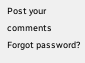Post your comments
Forgot password?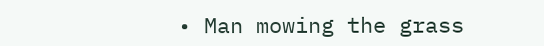• Man mowing the grass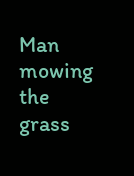Man mowing the grass